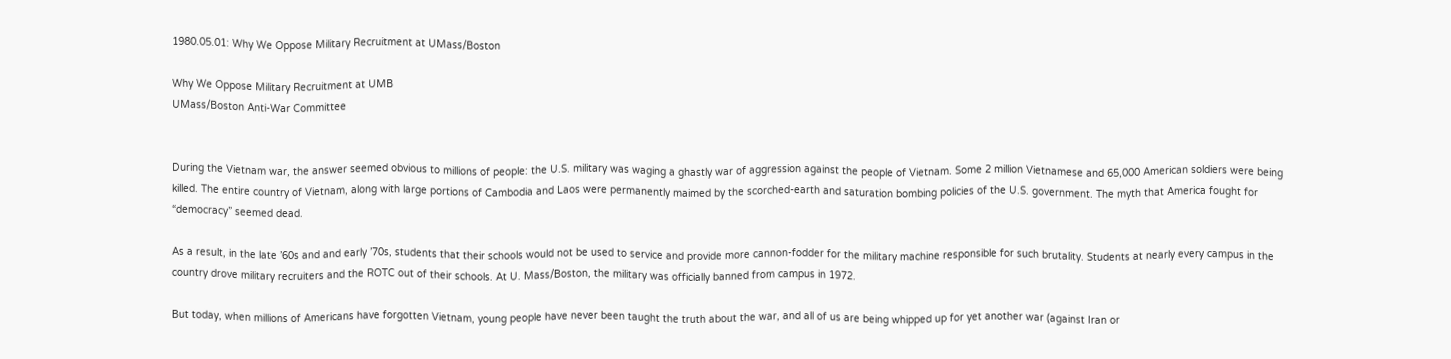1980.05.01: Why We Oppose Military Recruitment at UMass/Boston

Why We Oppose Military Recruitment at UMB
UMass/Boston Anti-War Committee


During the Vietnam war, the answer seemed obvious to millions of people: the U.S. military was waging a ghastly war of aggression against the people of Vietnam. Some 2 million Vietnamese and 65,000 American soldiers were being killed. The entire country of Vietnam, along with large portions of Cambodia and Laos were permanently maimed by the scorched-earth and saturation bombing policies of the U.S. government. The myth that America fought for “democracy” seemed dead.

As a result, in the late ’60s and and early ’70s, students that their schools would not be used to service and provide more cannon-fodder for the military machine responsible for such brutality. Students at nearly every campus in the country drove military recruiters and the ROTC out of their schools. At U. Mass/Boston, the military was officially banned from campus in 1972.

But today, when millions of Americans have forgotten Vietnam, young people have never been taught the truth about the war, and all of us are being whipped up for yet another war (against Iran or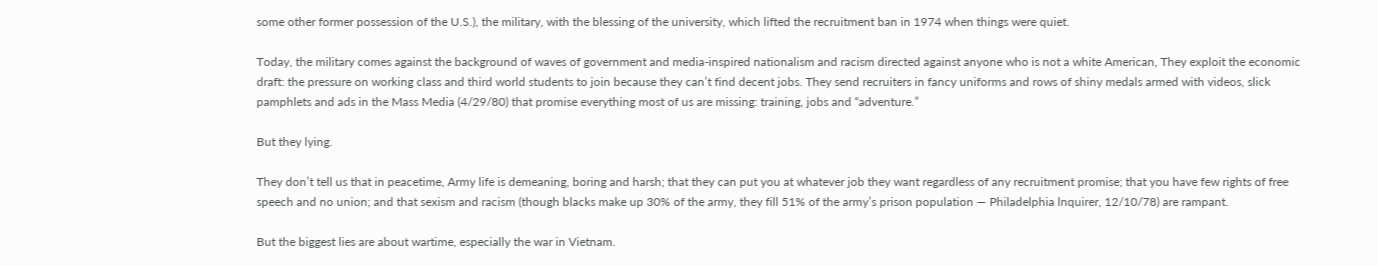some other former possession of the U.S.), the military, with the blessing of the university, which lifted the recruitment ban in 1974 when things were quiet.

Today, the military comes against the background of waves of government and media-inspired nationalism and racism directed against anyone who is not a white American, They exploit the economic draft: the pressure on working class and third world students to join because they can’t find decent jobs. They send recruiters in fancy uniforms and rows of shiny medals armed with videos, slick pamphlets and ads in the Mass Media (4/29/80) that promise everything most of us are missing: training, jobs and “adventure.”

But they lying.

They don’t tell us that in peacetime, Army life is demeaning, boring and harsh; that they can put you at whatever job they want regardless of any recruitment promise; that you have few rights of free speech and no union; and that sexism and racism (though blacks make up 30% of the army, they fill 51% of the army’s prison population — Philadelphia lnquirer, 12/10/78) are rampant.

But the biggest lies are about wartime, especially the war in Vietnam.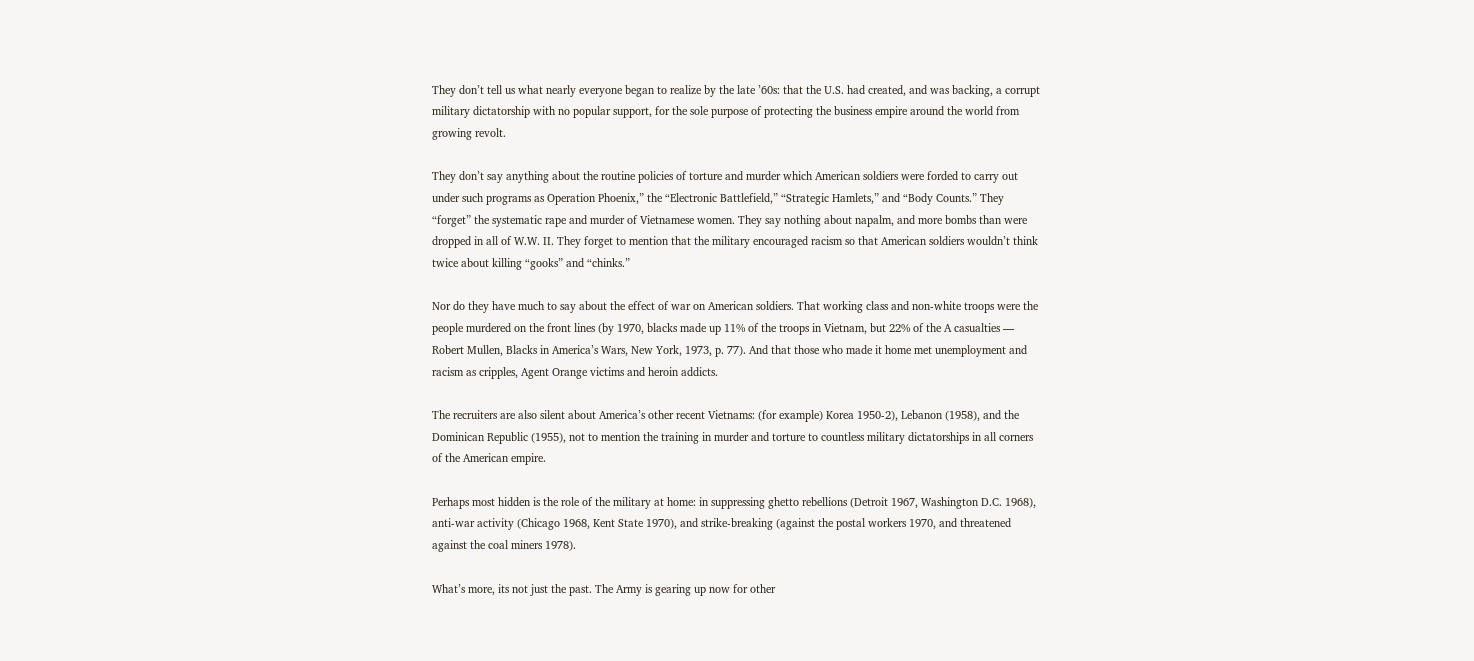They don’t tell us what nearly everyone began to realize by the late ’60s: that the U.S. had created, and was backing, a corrupt military dictatorship with no popular support, for the sole purpose of protecting the business empire around the world from growing revolt.

They don’t say anything about the routine policies of torture and murder which American soldiers were forded to carry out under such programs as Operation Phoenix,” the “Electronic Battlefield,” “Strategic Hamlets,” and “Body Counts.” They “forget” the systematic rape and murder of Vietnamese women. They say nothing about napalm, and more bombs than were dropped in all of W.W. II. They forget to mention that the military encouraged racism so that American soldiers wouldn’t think twice about killing “gooks” and “chinks.”

Nor do they have much to say about the effect of war on American soldiers. That working class and non-white troops were the people murdered on the front lines (by 1970, blacks made up 11% of the troops in Vietnam, but 22% of the A casualties — Robert Mullen, Blacks in America’s Wars, New York, 1973, p. 77). And that those who made it home met unemployment and racism as cripples, Agent Orange victims and heroin addicts.

The recruiters are also silent about America’s other recent Vietnams: (for example) Korea 1950-2), Lebanon (1958), and the Dominican Republic (1955), not to mention the training in murder and torture to countless military dictatorships in all corners of the American empire.

Perhaps most hidden is the role of the military at home: in suppressing ghetto rebellions (Detroit 1967, Washington D.C. 1968), anti-war activity (Chicago 1968, Kent State 1970), and strike-breaking (against the postal workers 1970, and threatened against the coal miners 1978).

What’s more, its not just the past. The Army is gearing up now for other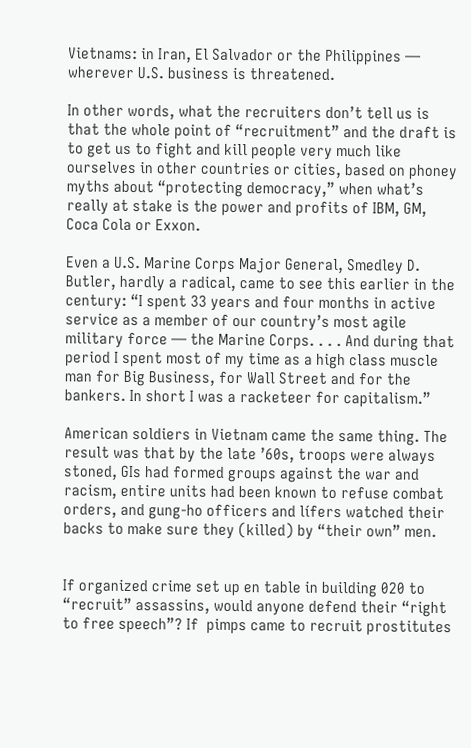Vietnams: in Iran, El Salvador or the Philippines — wherever U.S. business is threatened.

In other words, what the recruiters don’t tell us is that the whole point of “recruitment” and the draft is to get us to fight and kill people very much like ourselves in other countries or cities, based on phoney myths about “protecting democracy,” when what’s really at stake is the power and profits of IBM, GM, Coca Cola or Exxon.

Even a U.S. Marine Corps Major General, Smedley D. Butler, hardly a radical, came to see this earlier in the century: “I spent 33 years and four months in active service as a member of our country’s most agile military force — the Marine Corps. . . . And during that period I spent most of my time as a high class muscle man for Big Business, for Wall Street and for the bankers. In short I was a racketeer for capitalism.”

American soldiers in Vietnam came the same thing. The result was that by the late ’60s, troops were always stoned, GIs had formed groups against the war and racism, entire units had been known to refuse combat orders, and gung-ho officers and lífers watched their backs to make sure they (killed) by “their own” men.


If organized crime set up en table in building 020 to “recruit” assassins, would anyone defend their “right to free speech”? If  pimps came to recruit prostitutes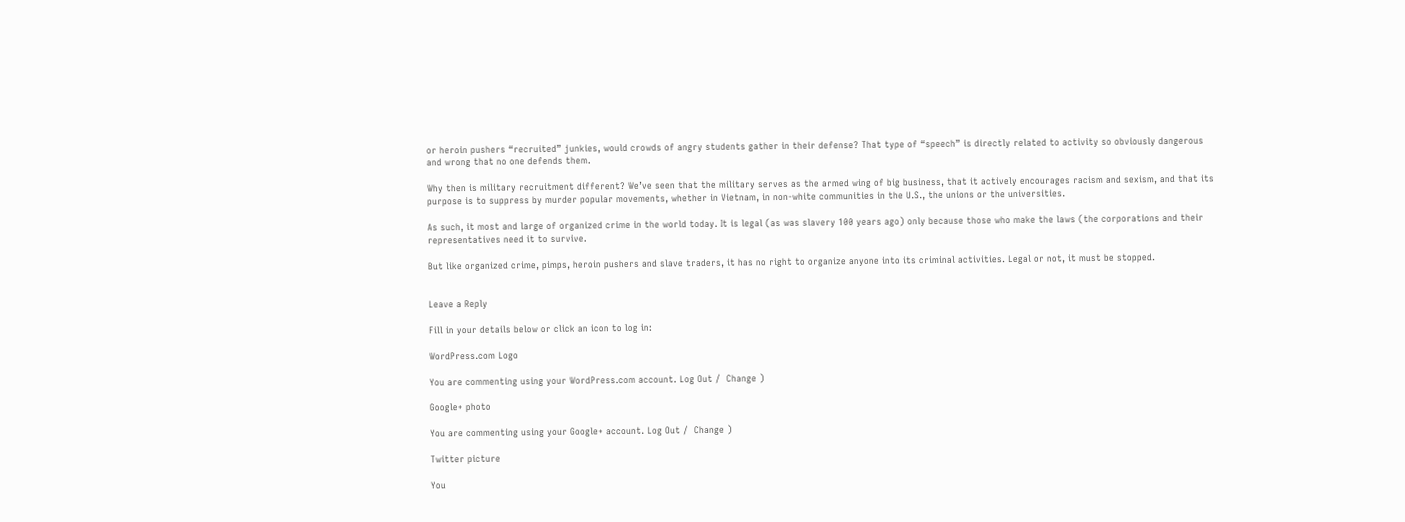or heroin pushers “recruited” junkies, would crowds of angry students gather in their defense? That type of “speech” is directly related to activity so obviously dangerous and wrong that no one defends them.

Why then is military recruitment different? We’ve seen that the military serves as the armed wing of big business, that it actively encourages racism and sexism, and that its purpose is to suppress by murder popular movements, whether in Vietnam, in non-white communities in the U.S., the unions or the universities.

As such, it most and large of organized crime in the world today. It is legal (as was slavery 100 years ago) only because those who make the laws (the corporations and their representatives need it to survive.

But like organized crime, pimps, heroin pushers and slave traders, it has no right to organize anyone into its criminal activities. Legal or not, it must be stopped.


Leave a Reply

Fill in your details below or click an icon to log in:

WordPress.com Logo

You are commenting using your WordPress.com account. Log Out /  Change )

Google+ photo

You are commenting using your Google+ account. Log Out /  Change )

Twitter picture

You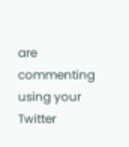are commenting using your Twitter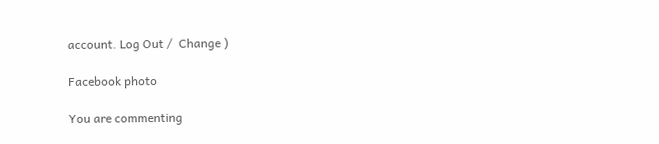account. Log Out /  Change )

Facebook photo

You are commenting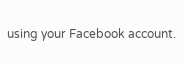using your Facebook account.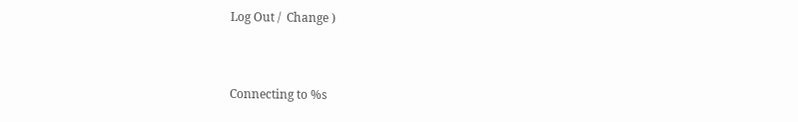Log Out /  Change )


Connecting to %s